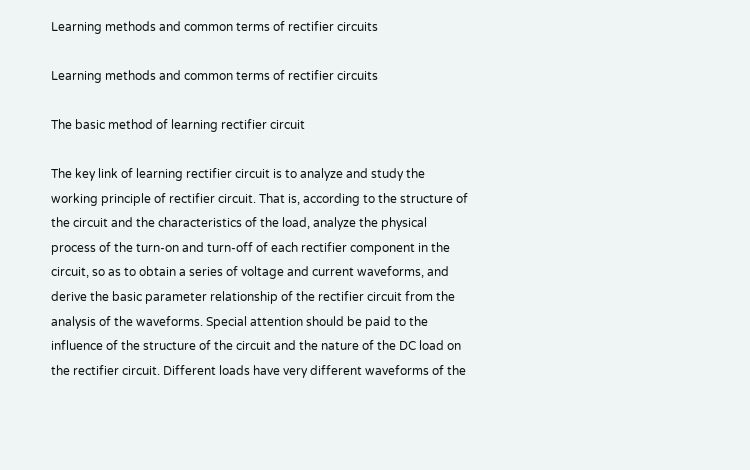Learning methods and common terms of rectifier circuits

Learning methods and common terms of rectifier circuits

The basic method of learning rectifier circuit

The key link of learning rectifier circuit is to analyze and study the working principle of rectifier circuit. That is, according to the structure of the circuit and the characteristics of the load, analyze the physical process of the turn-on and turn-off of each rectifier component in the circuit, so as to obtain a series of voltage and current waveforms, and derive the basic parameter relationship of the rectifier circuit from the analysis of the waveforms. Special attention should be paid to the influence of the structure of the circuit and the nature of the DC load on the rectifier circuit. Different loads have very different waveforms of the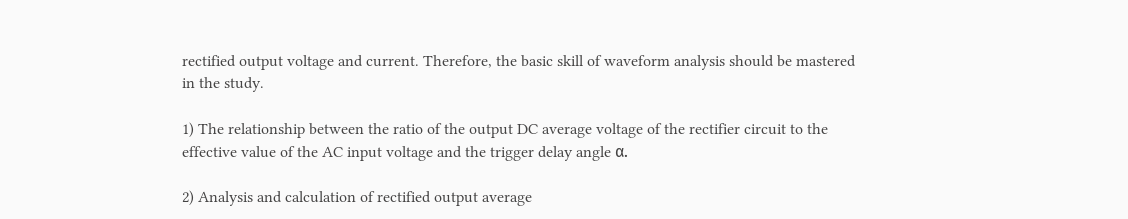rectified output voltage and current. Therefore, the basic skill of waveform analysis should be mastered in the study.

1) The relationship between the ratio of the output DC average voltage of the rectifier circuit to the effective value of the AC input voltage and the trigger delay angle α.

2) Analysis and calculation of rectified output average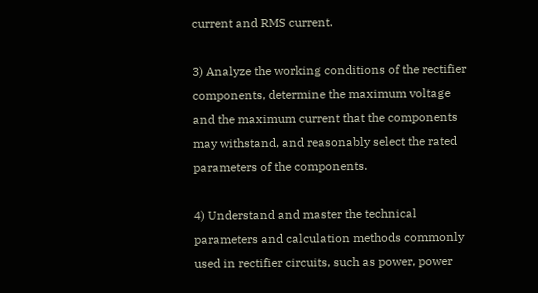current and RMS current.

3) Analyze the working conditions of the rectifier components, determine the maximum voltage and the maximum current that the components may withstand, and reasonably select the rated parameters of the components.

4) Understand and master the technical parameters and calculation methods commonly used in rectifier circuits, such as power, power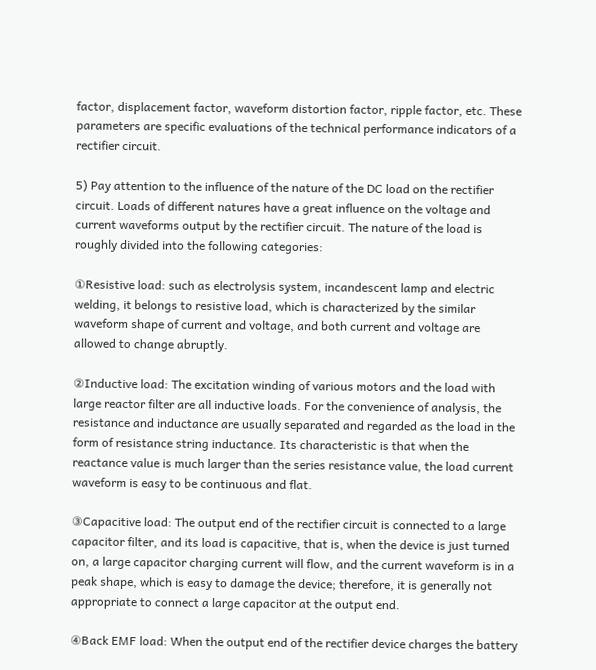factor, displacement factor, waveform distortion factor, ripple factor, etc. These parameters are specific evaluations of the technical performance indicators of a rectifier circuit.

5) Pay attention to the influence of the nature of the DC load on the rectifier circuit. Loads of different natures have a great influence on the voltage and current waveforms output by the rectifier circuit. The nature of the load is roughly divided into the following categories:

①Resistive load: such as electrolysis system, incandescent lamp and electric welding, it belongs to resistive load, which is characterized by the similar waveform shape of current and voltage, and both current and voltage are allowed to change abruptly.

②Inductive load: The excitation winding of various motors and the load with large reactor filter are all inductive loads. For the convenience of analysis, the resistance and inductance are usually separated and regarded as the load in the form of resistance string inductance. Its characteristic is that when the reactance value is much larger than the series resistance value, the load current waveform is easy to be continuous and flat.

③Capacitive load: The output end of the rectifier circuit is connected to a large capacitor filter, and its load is capacitive, that is, when the device is just turned on, a large capacitor charging current will flow, and the current waveform is in a peak shape, which is easy to damage the device; therefore, it is generally not appropriate to connect a large capacitor at the output end.

④Back EMF load: When the output end of the rectifier device charges the battery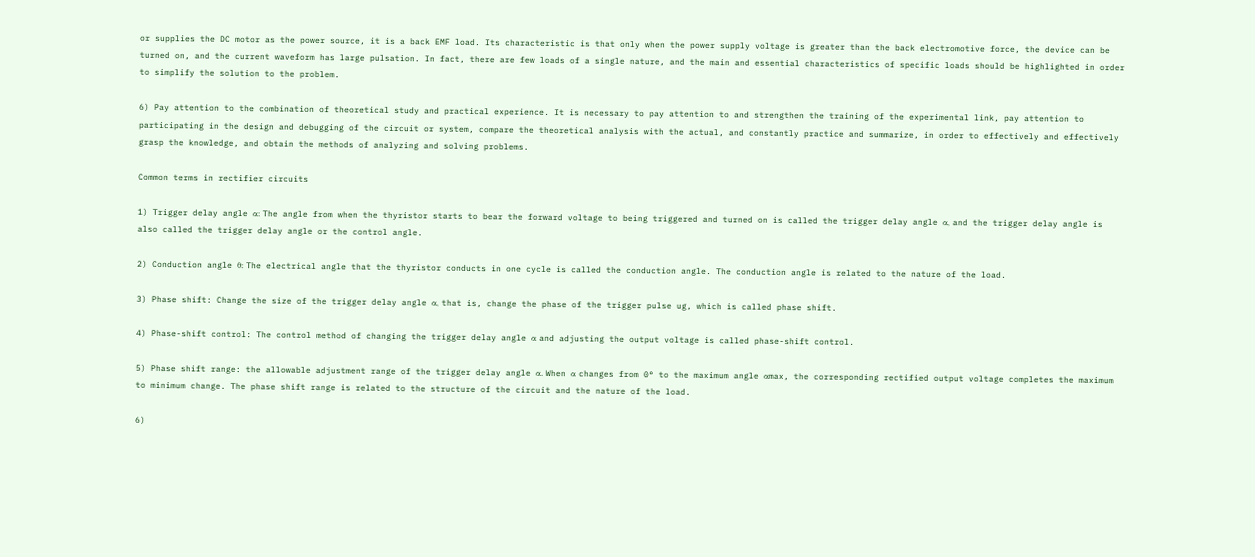or supplies the DC motor as the power source, it is a back EMF load. Its characteristic is that only when the power supply voltage is greater than the back electromotive force, the device can be turned on, and the current waveform has large pulsation. In fact, there are few loads of a single nature, and the main and essential characteristics of specific loads should be highlighted in order to simplify the solution to the problem.

6) Pay attention to the combination of theoretical study and practical experience. It is necessary to pay attention to and strengthen the training of the experimental link, pay attention to participating in the design and debugging of the circuit or system, compare the theoretical analysis with the actual, and constantly practice and summarize, in order to effectively and effectively grasp the knowledge, and obtain the methods of analyzing and solving problems.

Common terms in rectifier circuits

1) Trigger delay angle α: The angle from when the thyristor starts to bear the forward voltage to being triggered and turned on is called the trigger delay angle α, and the trigger delay angle is also called the trigger delay angle or the control angle.

2) Conduction angle θ: The electrical angle that the thyristor conducts in one cycle is called the conduction angle. The conduction angle is related to the nature of the load.

3) Phase shift: Change the size of the trigger delay angle α, that is, change the phase of the trigger pulse ug, which is called phase shift.

4) Phase-shift control: The control method of changing the trigger delay angle α and adjusting the output voltage is called phase-shift control.

5) Phase shift range: the allowable adjustment range of the trigger delay angle α. When α changes from 0° to the maximum angle αmax, the corresponding rectified output voltage completes the maximum to minimum change. The phase shift range is related to the structure of the circuit and the nature of the load.

6)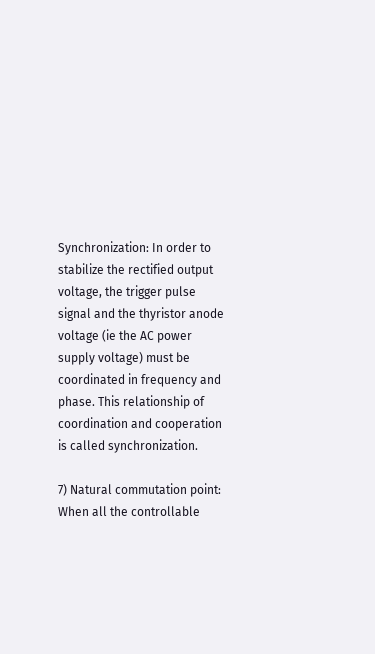Synchronization: In order to stabilize the rectified output voltage, the trigger pulse signal and the thyristor anode voltage (ie the AC power supply voltage) must be coordinated in frequency and phase. This relationship of coordination and cooperation is called synchronization.

7) Natural commutation point: When all the controllable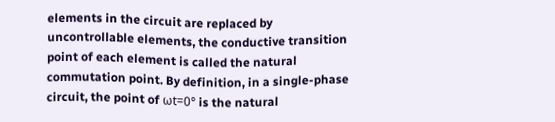elements in the circuit are replaced by uncontrollable elements, the conductive transition point of each element is called the natural commutation point. By definition, in a single-phase circuit, the point of ωt=0° is the natural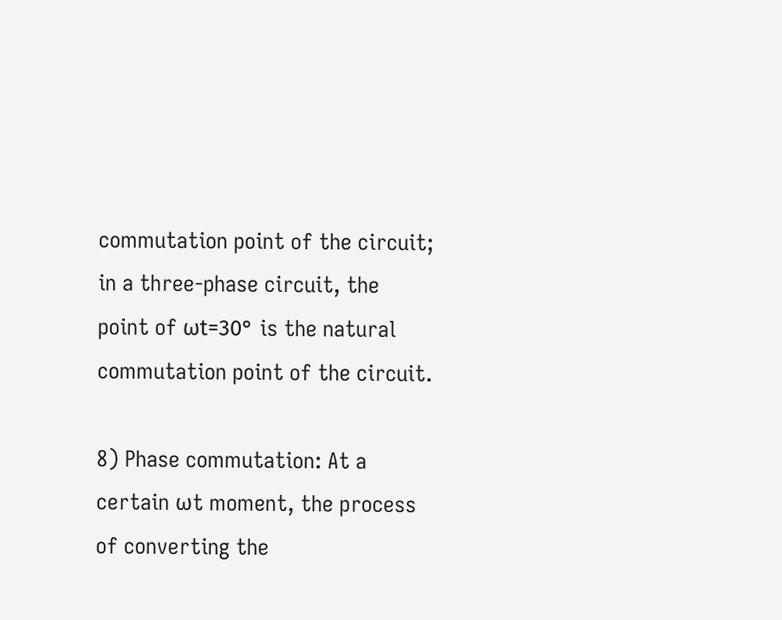commutation point of the circuit; in a three-phase circuit, the point of ωt=30° is the natural commutation point of the circuit.

8) Phase commutation: At a certain ωt moment, the process of converting the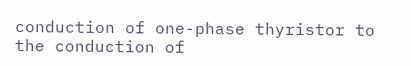conduction of one-phase thyristor to the conduction of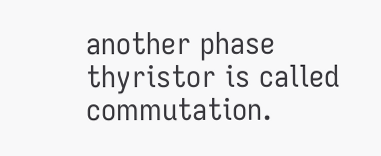another phase thyristor is called commutation.